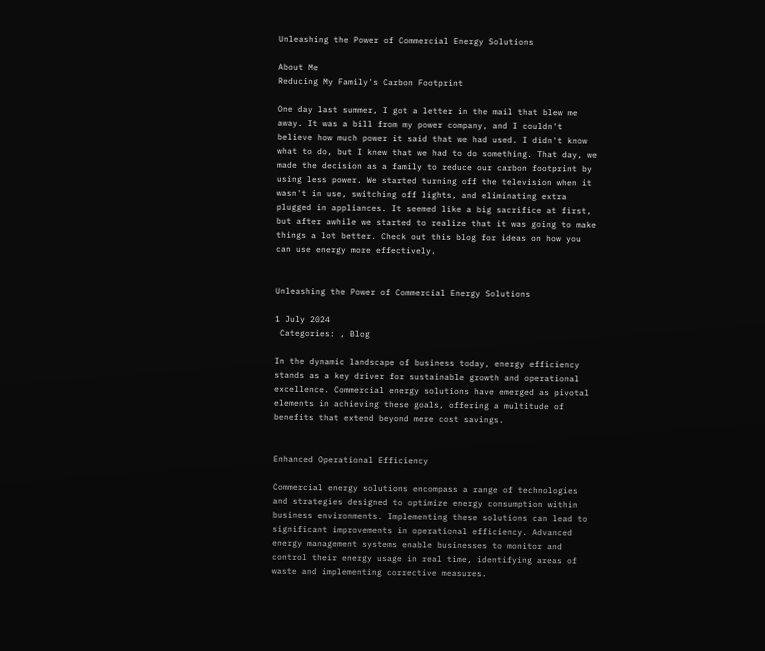Unleashing the Power of Commercial Energy Solutions

About Me
Reducing My Family's Carbon Footprint

One day last summer, I got a letter in the mail that blew me away. It was a bill from my power company, and I couldn't believe how much power it said that we had used. I didn't know what to do, but I knew that we had to do something. That day, we made the decision as a family to reduce our carbon footprint by using less power. We started turning off the television when it wasn't in use, switching off lights, and eliminating extra plugged in appliances. It seemed like a big sacrifice at first, but after awhile we started to realize that it was going to make things a lot better. Check out this blog for ideas on how you can use energy more effectively.


Unleashing the Power of Commercial Energy Solutions

1 July 2024
 Categories: , Blog

In the dynamic landscape of business today, energy efficiency stands as a key driver for sustainable growth and operational excellence. Commercial energy solutions have emerged as pivotal elements in achieving these goals, offering a multitude of benefits that extend beyond mere cost savings.


Enhanced Operational Efficiency

Commercial energy solutions encompass a range of technologies and strategies designed to optimize energy consumption within business environments. Implementing these solutions can lead to significant improvements in operational efficiency. Advanced energy management systems enable businesses to monitor and control their energy usage in real time, identifying areas of waste and implementing corrective measures.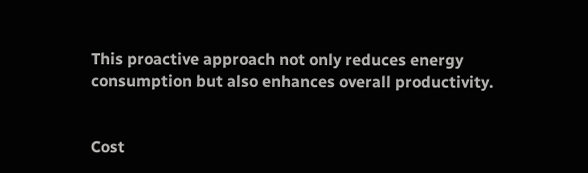This proactive approach not only reduces energy consumption but also enhances overall productivity.


Cost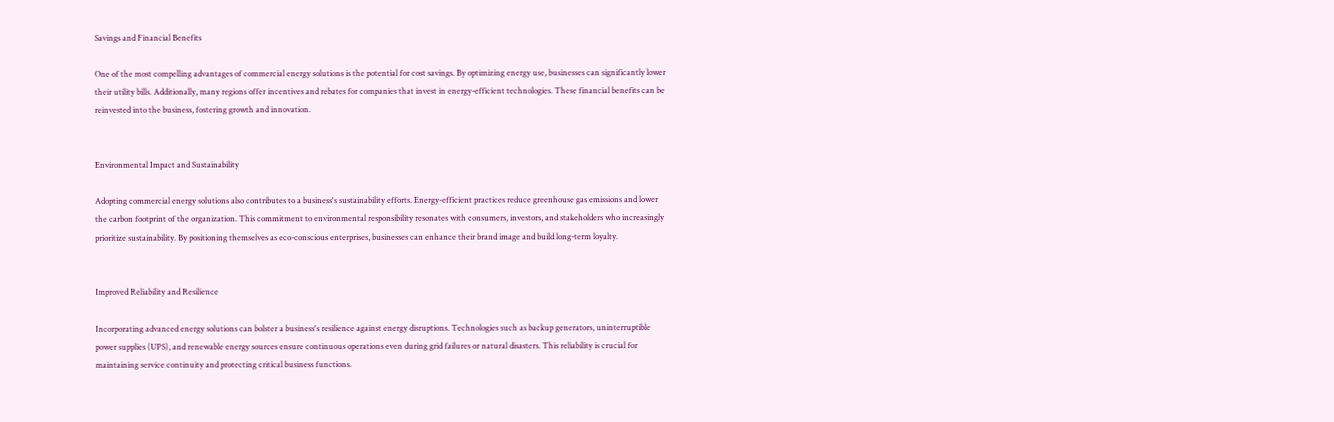Savings and Financial Benefits

One of the most compelling advantages of commercial energy solutions is the potential for cost savings. By optimizing energy use, businesses can significantly lower their utility bills. Additionally, many regions offer incentives and rebates for companies that invest in energy-efficient technologies. These financial benefits can be reinvested into the business, fostering growth and innovation.


Environmental Impact and Sustainability

Adopting commercial energy solutions also contributes to a business's sustainability efforts. Energy-efficient practices reduce greenhouse gas emissions and lower the carbon footprint of the organization. This commitment to environmental responsibility resonates with consumers, investors, and stakeholders who increasingly prioritize sustainability. By positioning themselves as eco-conscious enterprises, businesses can enhance their brand image and build long-term loyalty.


Improved Reliability and Resilience

Incorporating advanced energy solutions can bolster a business's resilience against energy disruptions. Technologies such as backup generators, uninterruptible power supplies (UPS), and renewable energy sources ensure continuous operations even during grid failures or natural disasters. This reliability is crucial for maintaining service continuity and protecting critical business functions.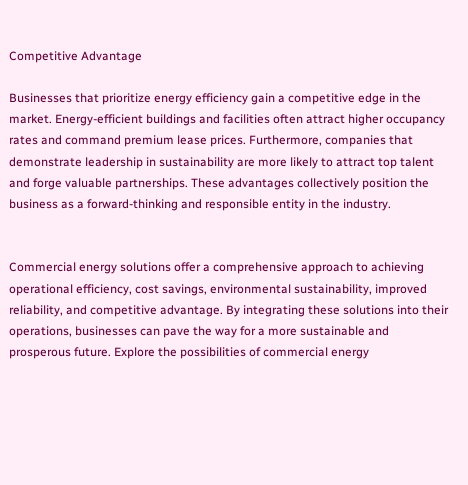Competitive Advantage

Businesses that prioritize energy efficiency gain a competitive edge in the market. Energy-efficient buildings and facilities often attract higher occupancy rates and command premium lease prices. Furthermore, companies that demonstrate leadership in sustainability are more likely to attract top talent and forge valuable partnerships. These advantages collectively position the business as a forward-thinking and responsible entity in the industry.


Commercial energy solutions offer a comprehensive approach to achieving operational efficiency, cost savings, environmental sustainability, improved reliability, and competitive advantage. By integrating these solutions into their operations, businesses can pave the way for a more sustainable and prosperous future. Explore the possibilities of commercial energy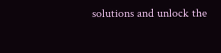solutions and unlock the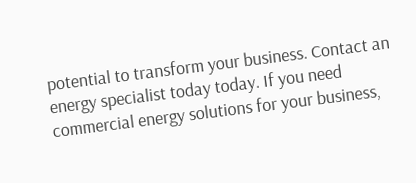potential to transform your business. Contact an energy specialist today today. If you need commercial energy solutions for your business,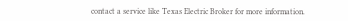contact a service like Texas Electric Broker for more information.